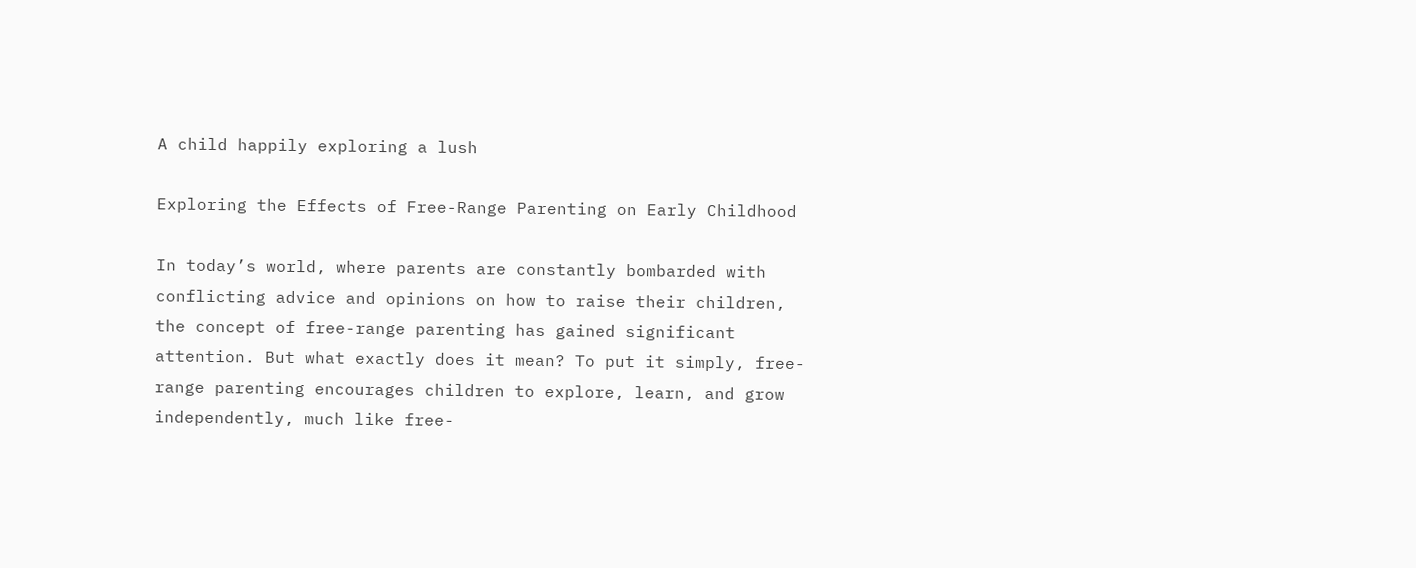A child happily exploring a lush

Exploring the Effects of Free-Range Parenting on Early Childhood

In today’s world, where parents are constantly bombarded with conflicting advice and opinions on how to raise their children, the concept of free-range parenting has gained significant attention. But what exactly does it mean? To put it simply, free-range parenting encourages children to explore, learn, and grow independently, much like free-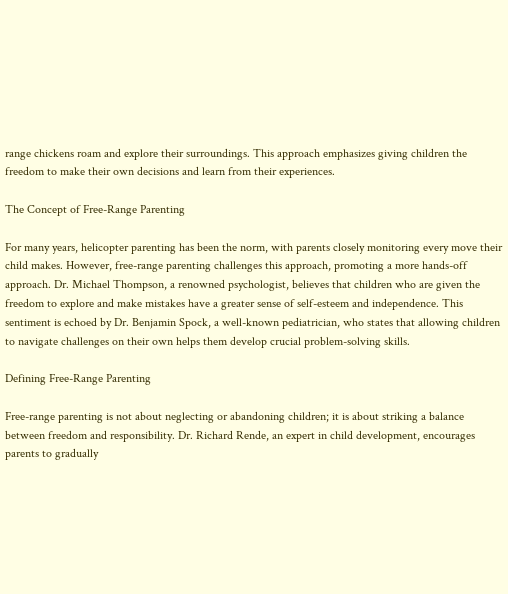range chickens roam and explore their surroundings. This approach emphasizes giving children the freedom to make their own decisions and learn from their experiences.

The Concept of Free-Range Parenting

For many years, helicopter parenting has been the norm, with parents closely monitoring every move their child makes. However, free-range parenting challenges this approach, promoting a more hands-off approach. Dr. Michael Thompson, a renowned psychologist, believes that children who are given the freedom to explore and make mistakes have a greater sense of self-esteem and independence. This sentiment is echoed by Dr. Benjamin Spock, a well-known pediatrician, who states that allowing children to navigate challenges on their own helps them develop crucial problem-solving skills.

Defining Free-Range Parenting

Free-range parenting is not about neglecting or abandoning children; it is about striking a balance between freedom and responsibility. Dr. Richard Rende, an expert in child development, encourages parents to gradually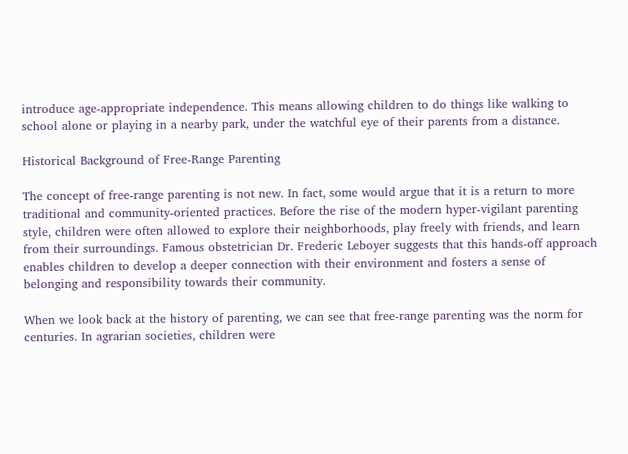introduce age-appropriate independence. This means allowing children to do things like walking to school alone or playing in a nearby park, under the watchful eye of their parents from a distance.

Historical Background of Free-Range Parenting

The concept of free-range parenting is not new. In fact, some would argue that it is a return to more traditional and community-oriented practices. Before the rise of the modern hyper-vigilant parenting style, children were often allowed to explore their neighborhoods, play freely with friends, and learn from their surroundings. Famous obstetrician Dr. Frederic Leboyer suggests that this hands-off approach enables children to develop a deeper connection with their environment and fosters a sense of belonging and responsibility towards their community.

When we look back at the history of parenting, we can see that free-range parenting was the norm for centuries. In agrarian societies, children were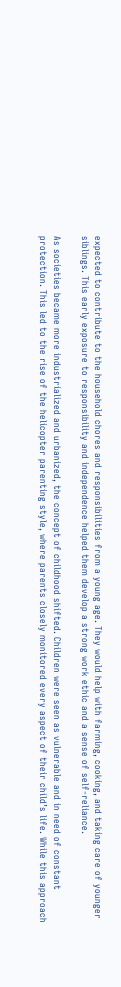expected to contribute to the household chores and responsibilities from a young age. They would help with farming, cooking, and taking care of younger siblings. This early exposure to responsibility and independence helped them develop a strong work ethic and a sense of self-reliance.

As societies became more industrialized and urbanized, the concept of childhood shifted. Children were seen as vulnerable and in need of constant protection. This led to the rise of the helicopter parenting style, where parents closely monitored every aspect of their child’s life. While this approach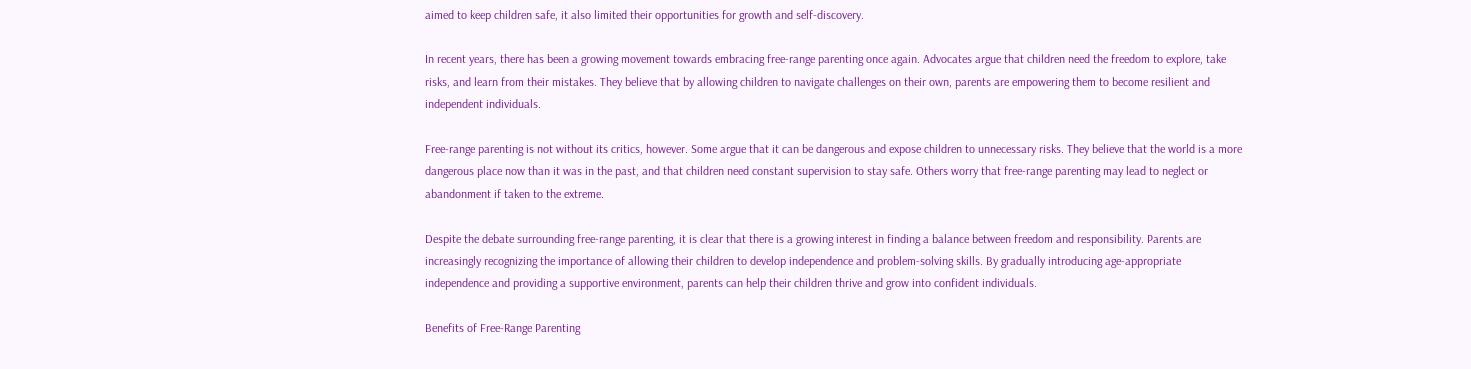aimed to keep children safe, it also limited their opportunities for growth and self-discovery.

In recent years, there has been a growing movement towards embracing free-range parenting once again. Advocates argue that children need the freedom to explore, take risks, and learn from their mistakes. They believe that by allowing children to navigate challenges on their own, parents are empowering them to become resilient and independent individuals.

Free-range parenting is not without its critics, however. Some argue that it can be dangerous and expose children to unnecessary risks. They believe that the world is a more dangerous place now than it was in the past, and that children need constant supervision to stay safe. Others worry that free-range parenting may lead to neglect or abandonment if taken to the extreme.

Despite the debate surrounding free-range parenting, it is clear that there is a growing interest in finding a balance between freedom and responsibility. Parents are increasingly recognizing the importance of allowing their children to develop independence and problem-solving skills. By gradually introducing age-appropriate independence and providing a supportive environment, parents can help their children thrive and grow into confident individuals.

Benefits of Free-Range Parenting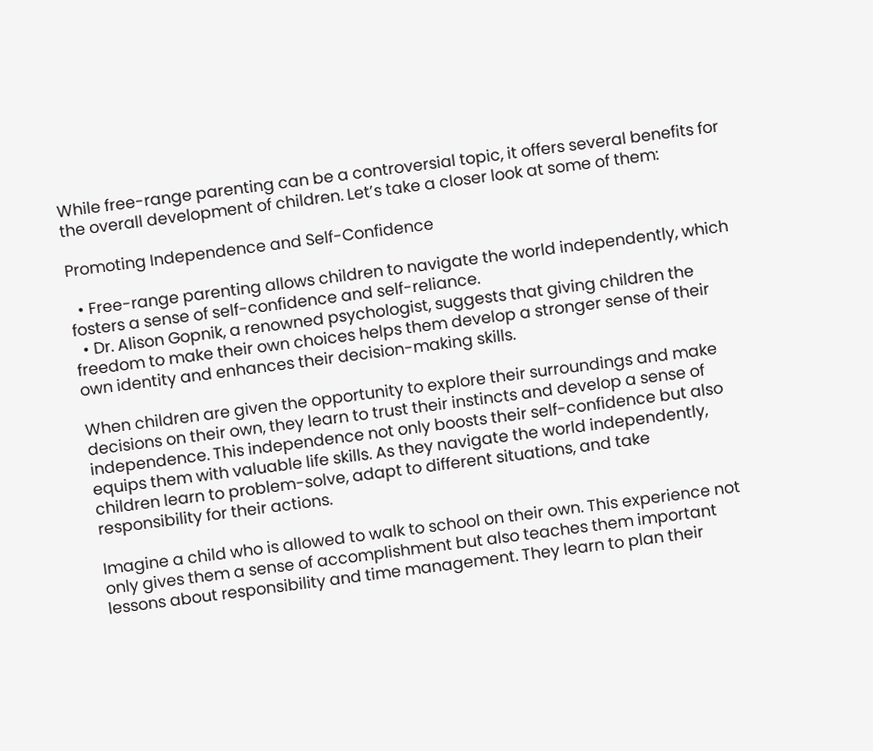While free-range parenting can be a controversial topic, it offers several benefits for the overall development of children. Let’s take a closer look at some of them:

Promoting Independence and Self-Confidence

  • Free-range parenting allows children to navigate the world independently, which fosters a sense of self-confidence and self-reliance.
  • Dr. Alison Gopnik, a renowned psychologist, suggests that giving children the freedom to make their own choices helps them develop a stronger sense of their own identity and enhances their decision-making skills.

When children are given the opportunity to explore their surroundings and make decisions on their own, they learn to trust their instincts and develop a sense of independence. This independence not only boosts their self-confidence but also equips them with valuable life skills. As they navigate the world independently, children learn to problem-solve, adapt to different situations, and take responsibility for their actions.

Imagine a child who is allowed to walk to school on their own. This experience not only gives them a sense of accomplishment but also teaches them important lessons about responsibility and time management. They learn to plan their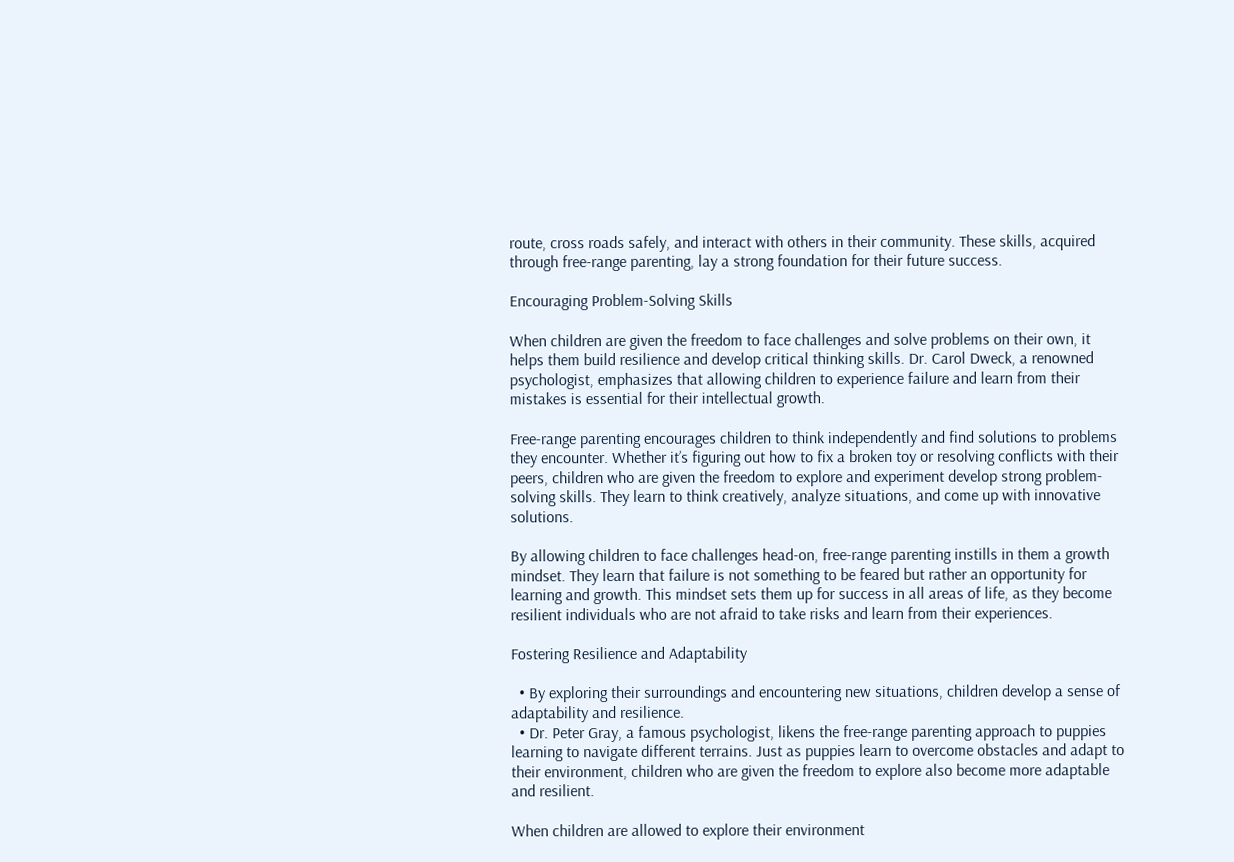route, cross roads safely, and interact with others in their community. These skills, acquired through free-range parenting, lay a strong foundation for their future success.

Encouraging Problem-Solving Skills

When children are given the freedom to face challenges and solve problems on their own, it helps them build resilience and develop critical thinking skills. Dr. Carol Dweck, a renowned psychologist, emphasizes that allowing children to experience failure and learn from their mistakes is essential for their intellectual growth.

Free-range parenting encourages children to think independently and find solutions to problems they encounter. Whether it’s figuring out how to fix a broken toy or resolving conflicts with their peers, children who are given the freedom to explore and experiment develop strong problem-solving skills. They learn to think creatively, analyze situations, and come up with innovative solutions.

By allowing children to face challenges head-on, free-range parenting instills in them a growth mindset. They learn that failure is not something to be feared but rather an opportunity for learning and growth. This mindset sets them up for success in all areas of life, as they become resilient individuals who are not afraid to take risks and learn from their experiences.

Fostering Resilience and Adaptability

  • By exploring their surroundings and encountering new situations, children develop a sense of adaptability and resilience.
  • Dr. Peter Gray, a famous psychologist, likens the free-range parenting approach to puppies learning to navigate different terrains. Just as puppies learn to overcome obstacles and adapt to their environment, children who are given the freedom to explore also become more adaptable and resilient.

When children are allowed to explore their environment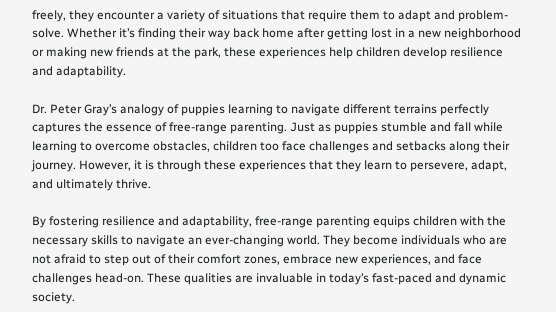freely, they encounter a variety of situations that require them to adapt and problem-solve. Whether it’s finding their way back home after getting lost in a new neighborhood or making new friends at the park, these experiences help children develop resilience and adaptability.

Dr. Peter Gray’s analogy of puppies learning to navigate different terrains perfectly captures the essence of free-range parenting. Just as puppies stumble and fall while learning to overcome obstacles, children too face challenges and setbacks along their journey. However, it is through these experiences that they learn to persevere, adapt, and ultimately thrive.

By fostering resilience and adaptability, free-range parenting equips children with the necessary skills to navigate an ever-changing world. They become individuals who are not afraid to step out of their comfort zones, embrace new experiences, and face challenges head-on. These qualities are invaluable in today’s fast-paced and dynamic society.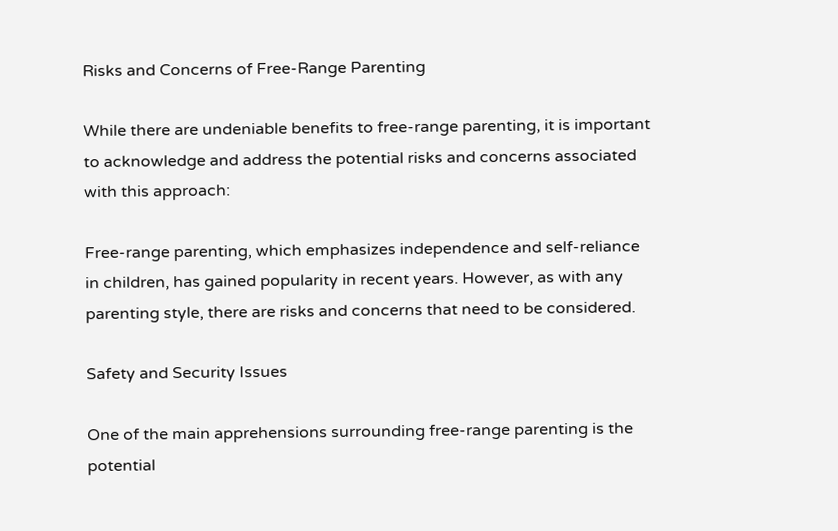Risks and Concerns of Free-Range Parenting

While there are undeniable benefits to free-range parenting, it is important to acknowledge and address the potential risks and concerns associated with this approach:

Free-range parenting, which emphasizes independence and self-reliance in children, has gained popularity in recent years. However, as with any parenting style, there are risks and concerns that need to be considered.

Safety and Security Issues

One of the main apprehensions surrounding free-range parenting is the potential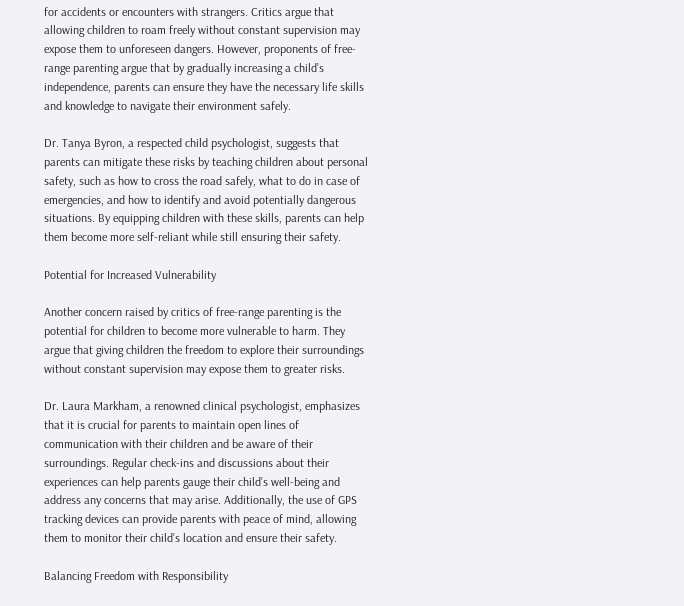for accidents or encounters with strangers. Critics argue that allowing children to roam freely without constant supervision may expose them to unforeseen dangers. However, proponents of free-range parenting argue that by gradually increasing a child’s independence, parents can ensure they have the necessary life skills and knowledge to navigate their environment safely.

Dr. Tanya Byron, a respected child psychologist, suggests that parents can mitigate these risks by teaching children about personal safety, such as how to cross the road safely, what to do in case of emergencies, and how to identify and avoid potentially dangerous situations. By equipping children with these skills, parents can help them become more self-reliant while still ensuring their safety.

Potential for Increased Vulnerability

Another concern raised by critics of free-range parenting is the potential for children to become more vulnerable to harm. They argue that giving children the freedom to explore their surroundings without constant supervision may expose them to greater risks.

Dr. Laura Markham, a renowned clinical psychologist, emphasizes that it is crucial for parents to maintain open lines of communication with their children and be aware of their surroundings. Regular check-ins and discussions about their experiences can help parents gauge their child’s well-being and address any concerns that may arise. Additionally, the use of GPS tracking devices can provide parents with peace of mind, allowing them to monitor their child’s location and ensure their safety.

Balancing Freedom with Responsibility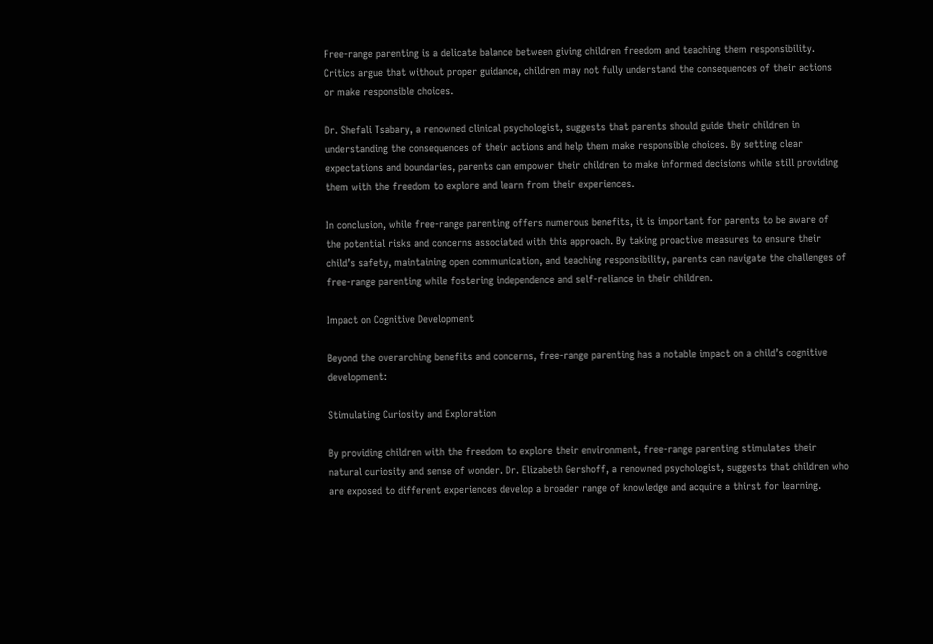Free-range parenting is a delicate balance between giving children freedom and teaching them responsibility. Critics argue that without proper guidance, children may not fully understand the consequences of their actions or make responsible choices.

Dr. Shefali Tsabary, a renowned clinical psychologist, suggests that parents should guide their children in understanding the consequences of their actions and help them make responsible choices. By setting clear expectations and boundaries, parents can empower their children to make informed decisions while still providing them with the freedom to explore and learn from their experiences.

In conclusion, while free-range parenting offers numerous benefits, it is important for parents to be aware of the potential risks and concerns associated with this approach. By taking proactive measures to ensure their child’s safety, maintaining open communication, and teaching responsibility, parents can navigate the challenges of free-range parenting while fostering independence and self-reliance in their children.

Impact on Cognitive Development

Beyond the overarching benefits and concerns, free-range parenting has a notable impact on a child’s cognitive development:

Stimulating Curiosity and Exploration

By providing children with the freedom to explore their environment, free-range parenting stimulates their natural curiosity and sense of wonder. Dr. Elizabeth Gershoff, a renowned psychologist, suggests that children who are exposed to different experiences develop a broader range of knowledge and acquire a thirst for learning.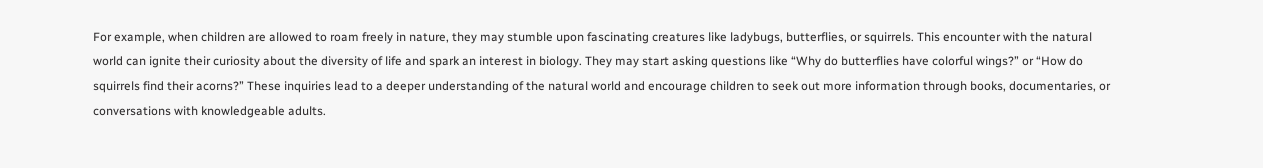For example, when children are allowed to roam freely in nature, they may stumble upon fascinating creatures like ladybugs, butterflies, or squirrels. This encounter with the natural world can ignite their curiosity about the diversity of life and spark an interest in biology. They may start asking questions like “Why do butterflies have colorful wings?” or “How do squirrels find their acorns?” These inquiries lead to a deeper understanding of the natural world and encourage children to seek out more information through books, documentaries, or conversations with knowledgeable adults.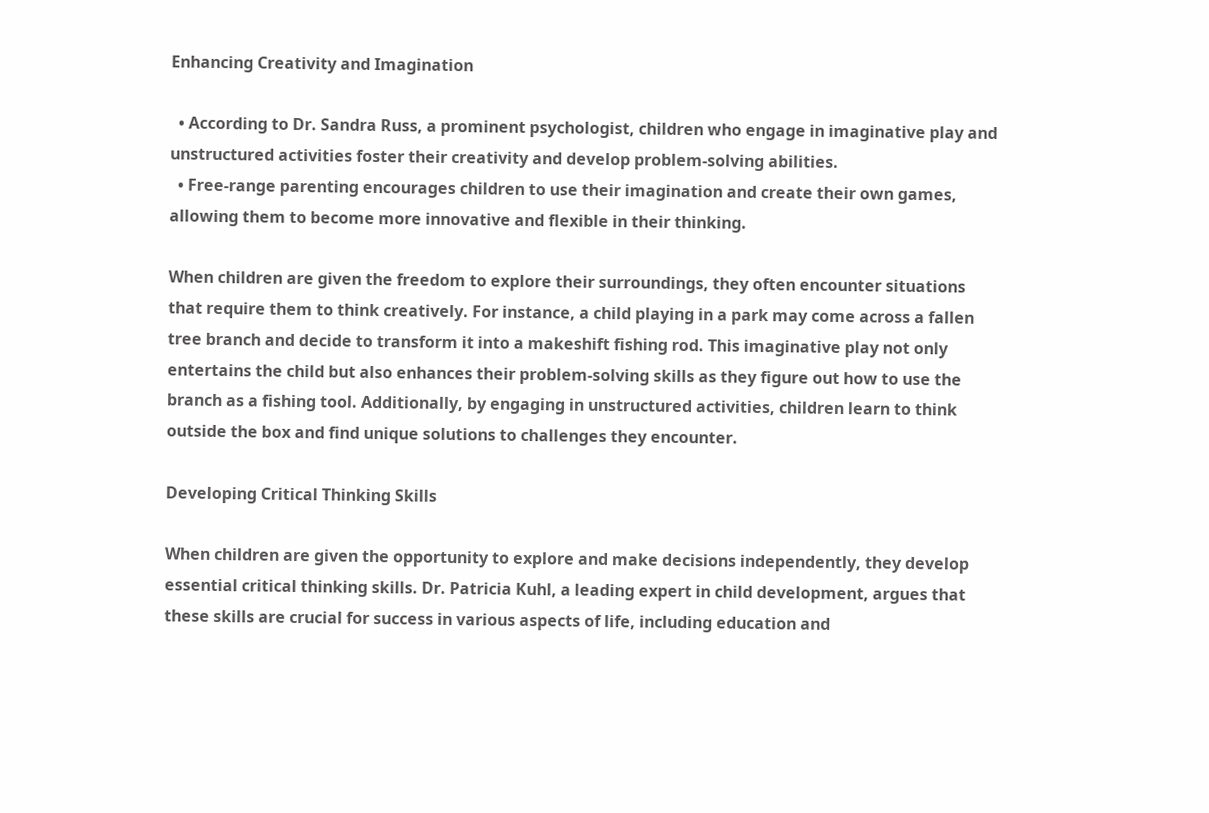Enhancing Creativity and Imagination

  • According to Dr. Sandra Russ, a prominent psychologist, children who engage in imaginative play and unstructured activities foster their creativity and develop problem-solving abilities.
  • Free-range parenting encourages children to use their imagination and create their own games, allowing them to become more innovative and flexible in their thinking.

When children are given the freedom to explore their surroundings, they often encounter situations that require them to think creatively. For instance, a child playing in a park may come across a fallen tree branch and decide to transform it into a makeshift fishing rod. This imaginative play not only entertains the child but also enhances their problem-solving skills as they figure out how to use the branch as a fishing tool. Additionally, by engaging in unstructured activities, children learn to think outside the box and find unique solutions to challenges they encounter.

Developing Critical Thinking Skills

When children are given the opportunity to explore and make decisions independently, they develop essential critical thinking skills. Dr. Patricia Kuhl, a leading expert in child development, argues that these skills are crucial for success in various aspects of life, including education and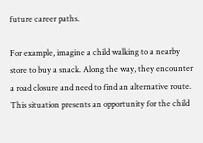future career paths.

For example, imagine a child walking to a nearby store to buy a snack. Along the way, they encounter a road closure and need to find an alternative route. This situation presents an opportunity for the child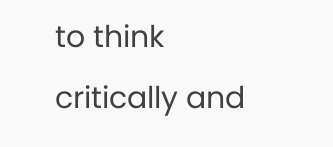to think critically and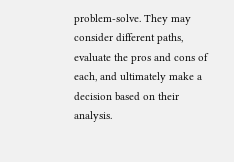problem-solve. They may consider different paths, evaluate the pros and cons of each, and ultimately make a decision based on their analysis.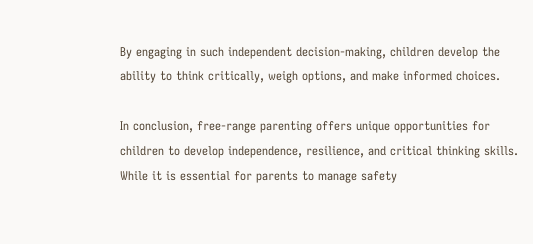By engaging in such independent decision-making, children develop the ability to think critically, weigh options, and make informed choices.

In conclusion, free-range parenting offers unique opportunities for children to develop independence, resilience, and critical thinking skills. While it is essential for parents to manage safety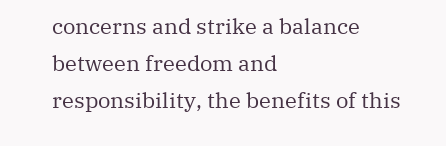concerns and strike a balance between freedom and responsibility, the benefits of this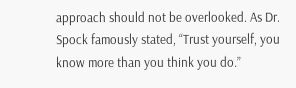approach should not be overlooked. As Dr. Spock famously stated, “Trust yourself, you know more than you think you do.”